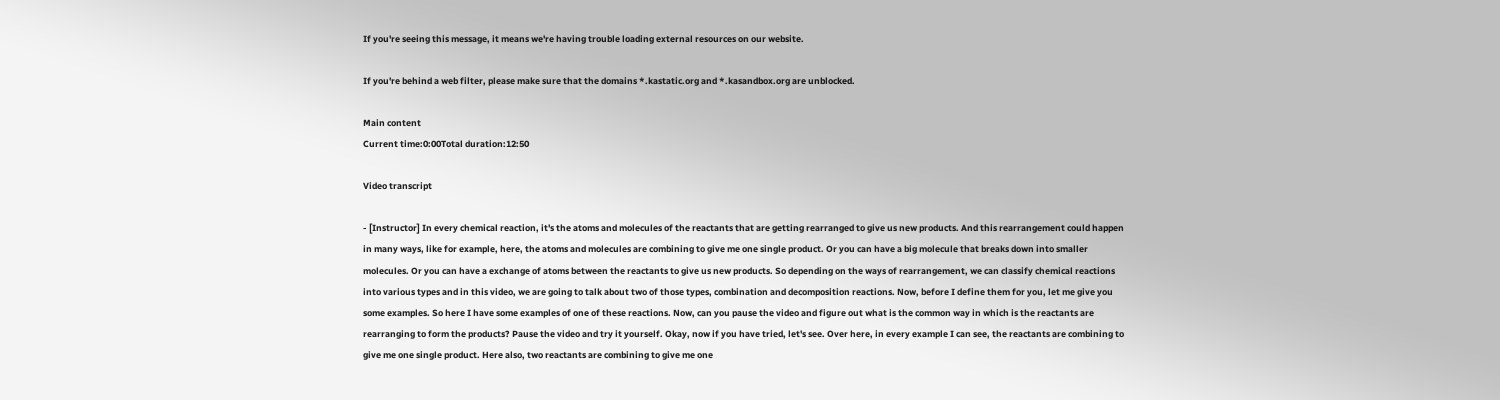If you're seeing this message, it means we're having trouble loading external resources on our website.

If you're behind a web filter, please make sure that the domains *.kastatic.org and *.kasandbox.org are unblocked.

Main content
Current time:0:00Total duration:12:50

Video transcript

- [Instructor] In every chemical reaction, it's the atoms and molecules of the reactants that are getting rearranged to give us new products. And this rearrangement could happen in many ways, like for example, here, the atoms and molecules are combining to give me one single product. Or you can have a big molecule that breaks down into smaller molecules. Or you can have a exchange of atoms between the reactants to give us new products. So depending on the ways of rearrangement, we can classify chemical reactions into various types and in this video, we are going to talk about two of those types, combination and decomposition reactions. Now, before I define them for you, let me give you some examples. So here I have some examples of one of these reactions. Now, can you pause the video and figure out what is the common way in which is the reactants are rearranging to form the products? Pause the video and try it yourself. Okay, now if you have tried, let's see. Over here, in every example I can see, the reactants are combining to give me one single product. Here also, two reactants are combining to give me one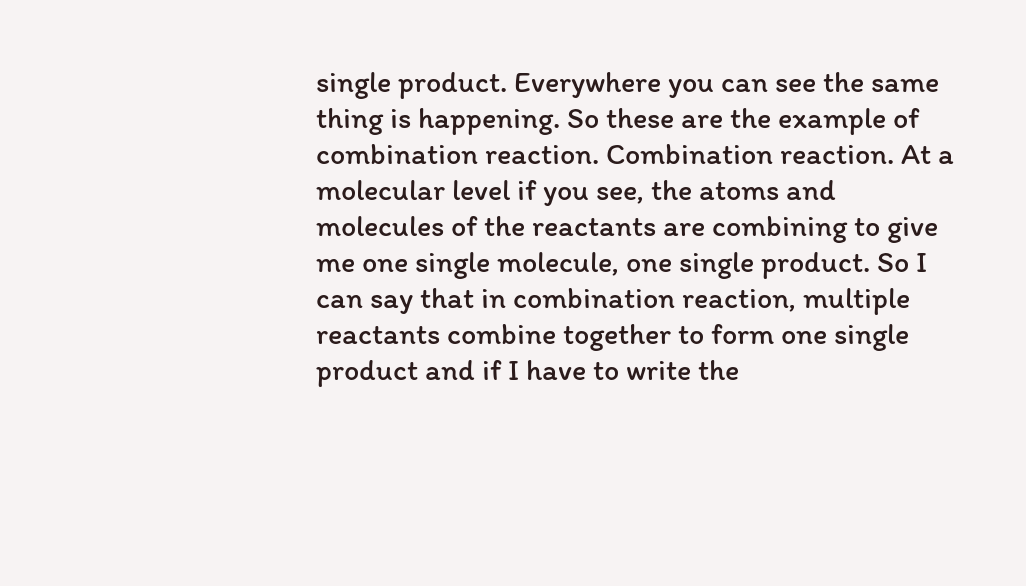single product. Everywhere you can see the same thing is happening. So these are the example of combination reaction. Combination reaction. At a molecular level if you see, the atoms and molecules of the reactants are combining to give me one single molecule, one single product. So I can say that in combination reaction, multiple reactants combine together to form one single product and if I have to write the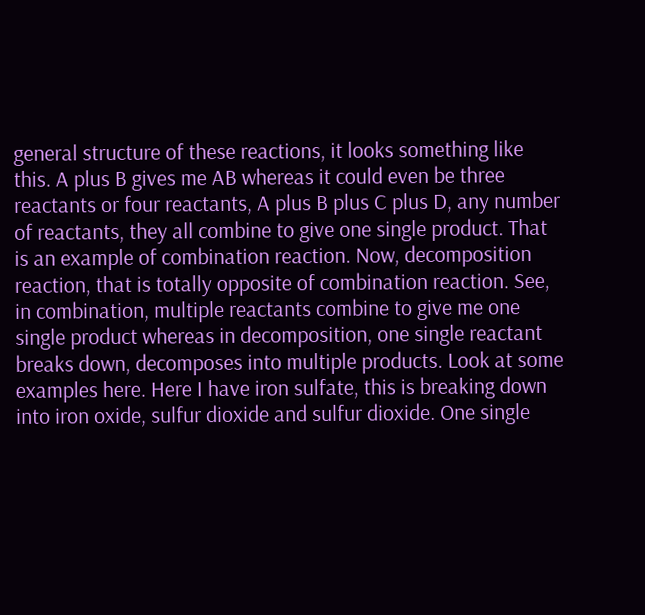general structure of these reactions, it looks something like this. A plus B gives me AB whereas it could even be three reactants or four reactants, A plus B plus C plus D, any number of reactants, they all combine to give one single product. That is an example of combination reaction. Now, decomposition reaction, that is totally opposite of combination reaction. See, in combination, multiple reactants combine to give me one single product whereas in decomposition, one single reactant breaks down, decomposes into multiple products. Look at some examples here. Here I have iron sulfate, this is breaking down into iron oxide, sulfur dioxide and sulfur dioxide. One single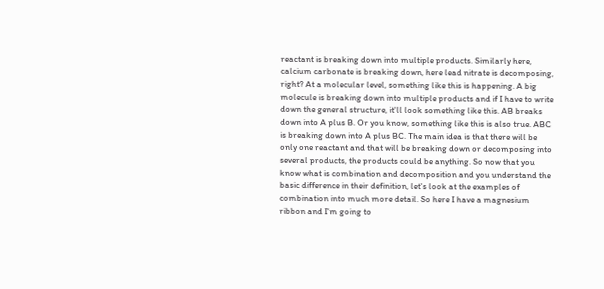reactant is breaking down into multiple products. Similarly here, calcium carbonate is breaking down, here lead nitrate is decomposing, right? At a molecular level, something like this is happening. A big molecule is breaking down into multiple products and if I have to write down the general structure, it'll look something like this. AB breaks down into A plus B. Or you know, something like this is also true. ABC is breaking down into A plus BC. The main idea is that there will be only one reactant and that will be breaking down or decomposing into several products, the products could be anything. So now that you know what is combination and decomposition and you understand the basic difference in their definition, let's look at the examples of combination into much more detail. So here I have a magnesium ribbon and I'm going to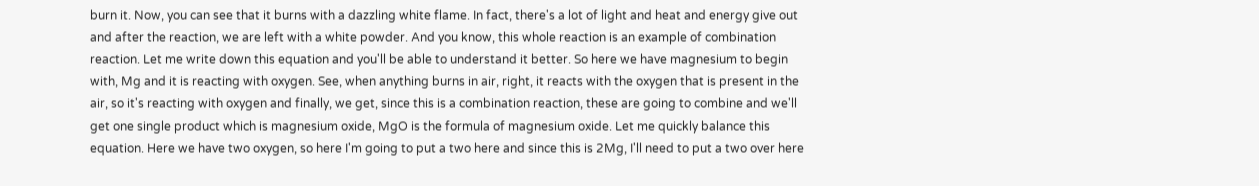burn it. Now, you can see that it burns with a dazzling white flame. In fact, there's a lot of light and heat and energy give out and after the reaction, we are left with a white powder. And you know, this whole reaction is an example of combination reaction. Let me write down this equation and you'll be able to understand it better. So here we have magnesium to begin with, Mg and it is reacting with oxygen. See, when anything burns in air, right, it reacts with the oxygen that is present in the air, so it's reacting with oxygen and finally, we get, since this is a combination reaction, these are going to combine and we'll get one single product which is magnesium oxide, MgO is the formula of magnesium oxide. Let me quickly balance this equation. Here we have two oxygen, so here I'm going to put a two here and since this is 2Mg, I'll need to put a two over here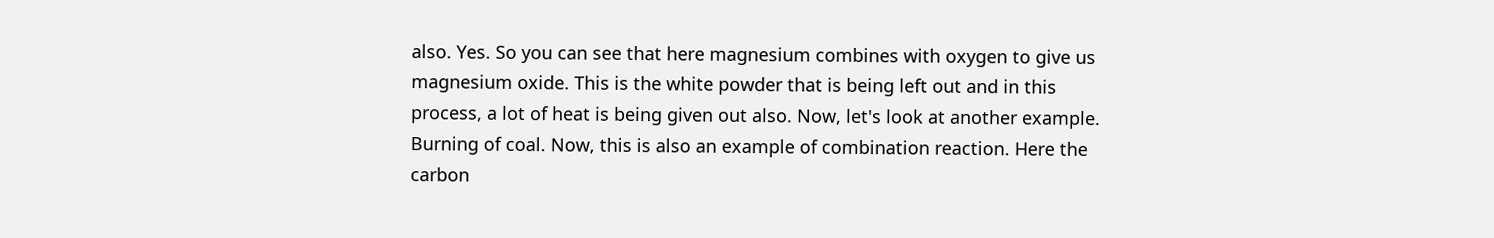also. Yes. So you can see that here magnesium combines with oxygen to give us magnesium oxide. This is the white powder that is being left out and in this process, a lot of heat is being given out also. Now, let's look at another example. Burning of coal. Now, this is also an example of combination reaction. Here the carbon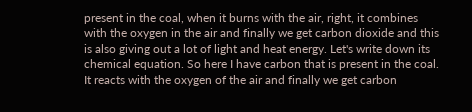present in the coal, when it burns with the air, right, it combines with the oxygen in the air and finally we get carbon dioxide and this is also giving out a lot of light and heat energy. Let's write down its chemical equation. So here I have carbon that is present in the coal. It reacts with the oxygen of the air and finally we get carbon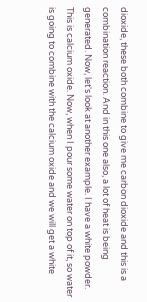dioxide, these both combine to give me carbon dioxide and this is a combination reaction. And in this one also, a lot of heat is being generated. Now, let's look at another example. I have a white powder. This is calcium oxide. Now, when I pour some water on top of it, so water is going to combine with the calcium oxide and we will get a white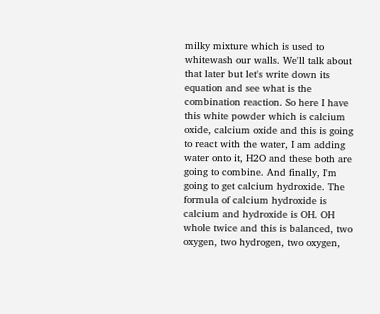milky mixture which is used to whitewash our walls. We'll talk about that later but let's write down its equation and see what is the combination reaction. So here I have this white powder which is calcium oxide, calcium oxide and this is going to react with the water, I am adding water onto it, H2O and these both are going to combine. And finally, I'm going to get calcium hydroxide. The formula of calcium hydroxide is calcium and hydroxide is OH. OH whole twice and this is balanced, two oxygen, two hydrogen, two oxygen,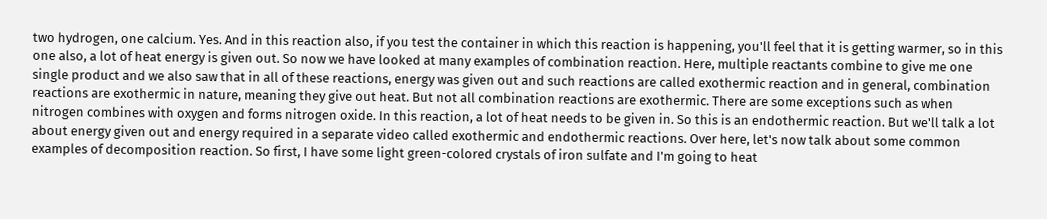two hydrogen, one calcium. Yes. And in this reaction also, if you test the container in which this reaction is happening, you'll feel that it is getting warmer, so in this one also, a lot of heat energy is given out. So now we have looked at many examples of combination reaction. Here, multiple reactants combine to give me one single product and we also saw that in all of these reactions, energy was given out and such reactions are called exothermic reaction and in general, combination reactions are exothermic in nature, meaning they give out heat. But not all combination reactions are exothermic. There are some exceptions such as when nitrogen combines with oxygen and forms nitrogen oxide. In this reaction, a lot of heat needs to be given in. So this is an endothermic reaction. But we'll talk a lot about energy given out and energy required in a separate video called exothermic and endothermic reactions. Over here, let's now talk about some common examples of decomposition reaction. So first, I have some light green-colored crystals of iron sulfate and I'm going to heat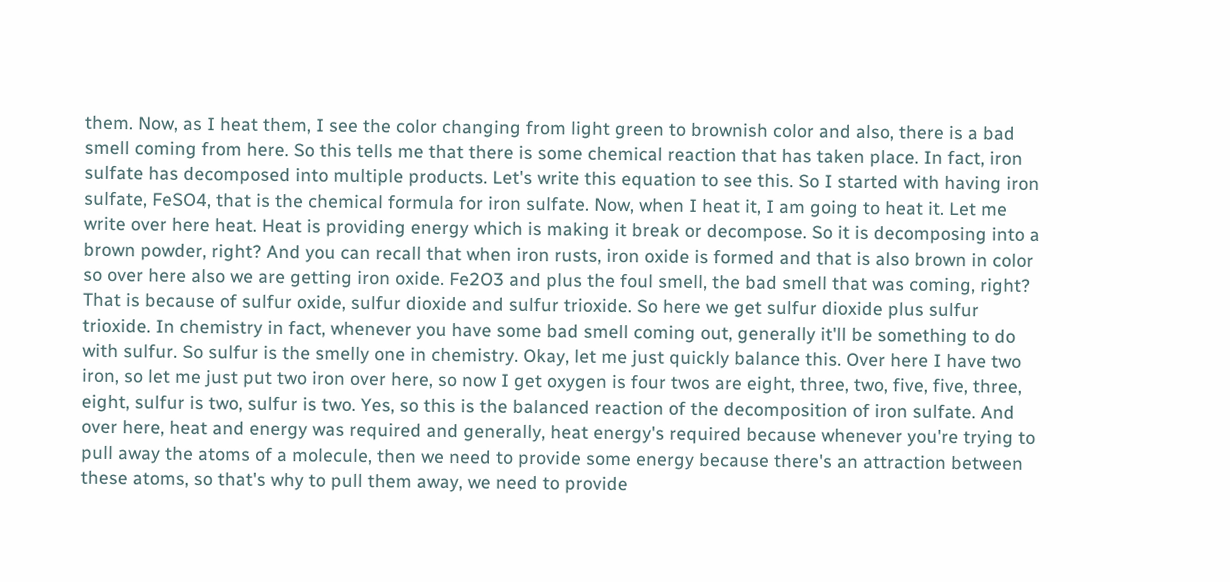them. Now, as I heat them, I see the color changing from light green to brownish color and also, there is a bad smell coming from here. So this tells me that there is some chemical reaction that has taken place. In fact, iron sulfate has decomposed into multiple products. Let's write this equation to see this. So I started with having iron sulfate, FeSO4, that is the chemical formula for iron sulfate. Now, when I heat it, I am going to heat it. Let me write over here heat. Heat is providing energy which is making it break or decompose. So it is decomposing into a brown powder, right? And you can recall that when iron rusts, iron oxide is formed and that is also brown in color so over here also we are getting iron oxide. Fe2O3 and plus the foul smell, the bad smell that was coming, right? That is because of sulfur oxide, sulfur dioxide and sulfur trioxide. So here we get sulfur dioxide plus sulfur trioxide. In chemistry in fact, whenever you have some bad smell coming out, generally it'll be something to do with sulfur. So sulfur is the smelly one in chemistry. Okay, let me just quickly balance this. Over here I have two iron, so let me just put two iron over here, so now I get oxygen is four twos are eight, three, two, five, five, three, eight, sulfur is two, sulfur is two. Yes, so this is the balanced reaction of the decomposition of iron sulfate. And over here, heat and energy was required and generally, heat energy's required because whenever you're trying to pull away the atoms of a molecule, then we need to provide some energy because there's an attraction between these atoms, so that's why to pull them away, we need to provide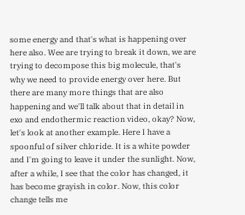some energy and that's what is happening over here also. Wee are trying to break it down, we are trying to decompose this big molecule, that's why we need to provide energy over here. But there are many more things that are also happening and we'll talk about that in detail in exo and endothermic reaction video, okay? Now, let's look at another example. Here I have a spoonful of silver chloride. It is a white powder and I'm going to leave it under the sunlight. Now, after a while, I see that the color has changed, it has become grayish in color. Now, this color change tells me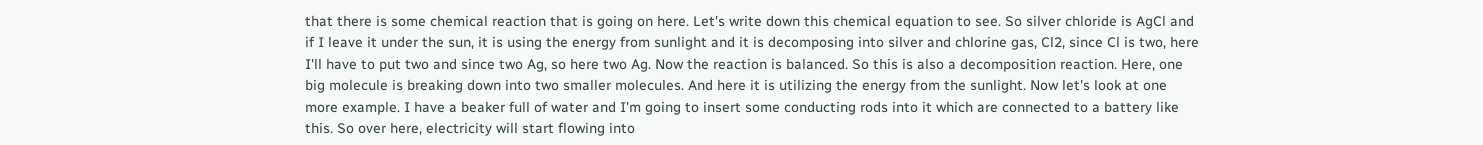that there is some chemical reaction that is going on here. Let's write down this chemical equation to see. So silver chloride is AgCl and if I leave it under the sun, it is using the energy from sunlight and it is decomposing into silver and chlorine gas, Cl2, since Cl is two, here I'll have to put two and since two Ag, so here two Ag. Now the reaction is balanced. So this is also a decomposition reaction. Here, one big molecule is breaking down into two smaller molecules. And here it is utilizing the energy from the sunlight. Now let's look at one more example. I have a beaker full of water and I'm going to insert some conducting rods into it which are connected to a battery like this. So over here, electricity will start flowing into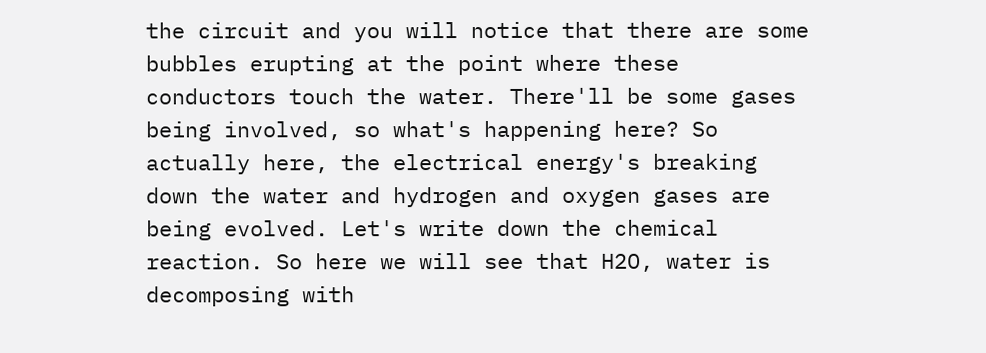the circuit and you will notice that there are some bubbles erupting at the point where these conductors touch the water. There'll be some gases being involved, so what's happening here? So actually here, the electrical energy's breaking down the water and hydrogen and oxygen gases are being evolved. Let's write down the chemical reaction. So here we will see that H2O, water is decomposing with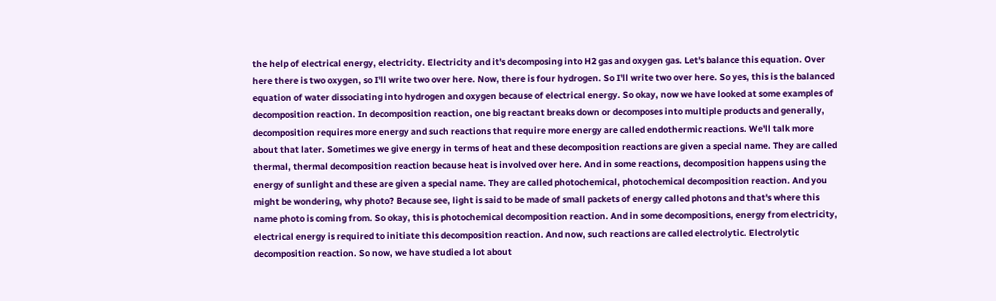the help of electrical energy, electricity. Electricity and it's decomposing into H2 gas and oxygen gas. Let's balance this equation. Over here there is two oxygen, so I'll write two over here. Now, there is four hydrogen. So I'll write two over here. So yes, this is the balanced equation of water dissociating into hydrogen and oxygen because of electrical energy. So okay, now we have looked at some examples of decomposition reaction. In decomposition reaction, one big reactant breaks down or decomposes into multiple products and generally, decomposition requires more energy and such reactions that require more energy are called endothermic reactions. We'll talk more about that later. Sometimes we give energy in terms of heat and these decomposition reactions are given a special name. They are called thermal, thermal decomposition reaction because heat is involved over here. And in some reactions, decomposition happens using the energy of sunlight and these are given a special name. They are called photochemical, photochemical decomposition reaction. And you might be wondering, why photo? Because see, light is said to be made of small packets of energy called photons and that's where this name photo is coming from. So okay, this is photochemical decomposition reaction. And in some decompositions, energy from electricity, electrical energy is required to initiate this decomposition reaction. And now, such reactions are called electrolytic. Electrolytic decomposition reaction. So now, we have studied a lot about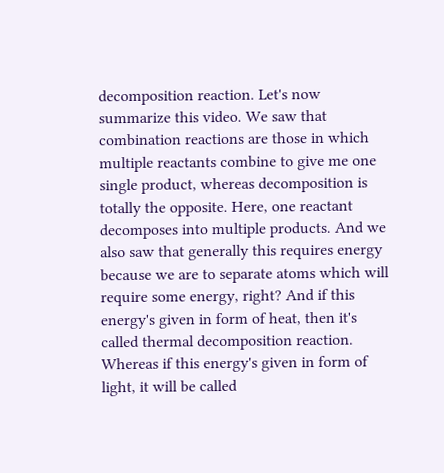decomposition reaction. Let's now summarize this video. We saw that combination reactions are those in which multiple reactants combine to give me one single product, whereas decomposition is totally the opposite. Here, one reactant decomposes into multiple products. And we also saw that generally this requires energy because we are to separate atoms which will require some energy, right? And if this energy's given in form of heat, then it's called thermal decomposition reaction. Whereas if this energy's given in form of light, it will be called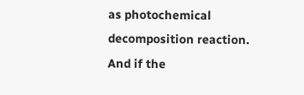as photochemical decomposition reaction. And if the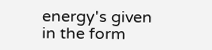energy's given in the form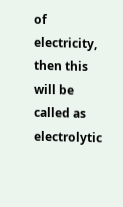of electricity, then this will be called as electrolytic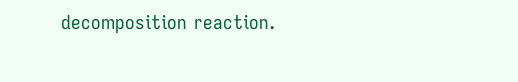decomposition reaction.